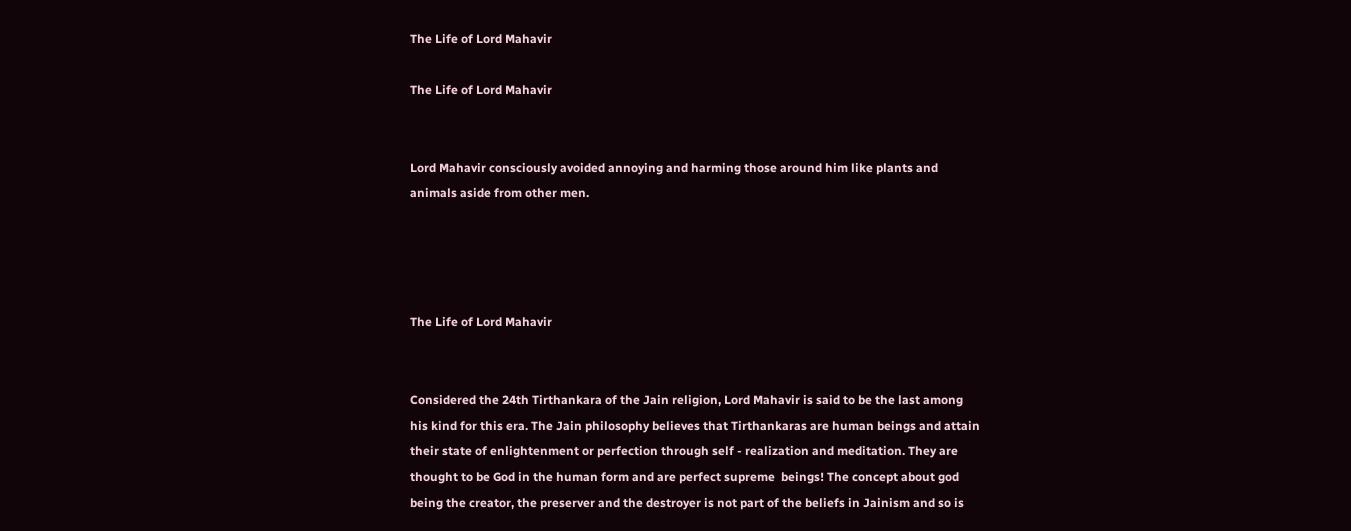The Life of Lord Mahavir

The Life of Lord Mahavir


Lord Mahavir consciously avoided annoying and harming those around him like plants and animals aside from other men.




The Life of Lord Mahavir


Considered the 24th Tirthankara of the Jain religion, Lord Mahavir is said to be the last among his kind for this era. The Jain philosophy believes that Tirthankaras are human beings and attain their state of enlightenment or perfection through self - realization and meditation. They are thought to be God in the human form and are perfect supreme  beings! The concept about god being the creator, the preserver and the destroyer is not part of the beliefs in Jainism and so is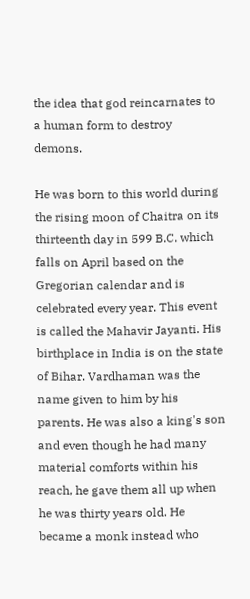the idea that god reincarnates to a human form to destroy demons.

He was born to this world during the rising moon of Chaitra on its thirteenth day in 599 B.C. which falls on April based on the Gregorian calendar and is celebrated every year. This event is called the Mahavir Jayanti. His birthplace in India is on the state of Bihar. Vardhaman was the name given to him by his parents. He was also a king's son and even though he had many material comforts within his reach, he gave them all up when he was thirty years old. He became a monk instead who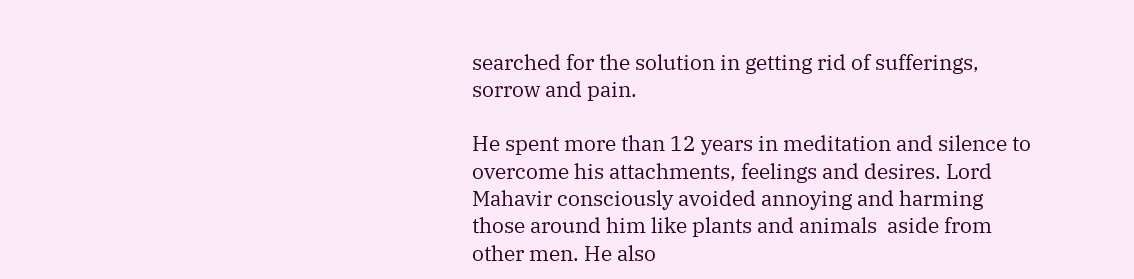searched for the solution in getting rid of sufferings, sorrow and pain.

He spent more than 12 years in meditation and silence to overcome his attachments, feelings and desires. Lord Mahavir consciously avoided annoying and harming those around him like plants and animals  aside from other men. He also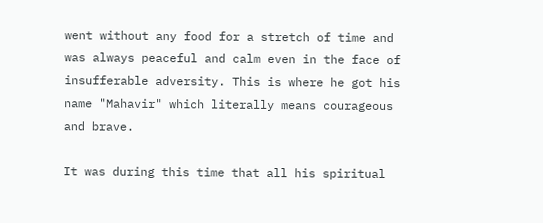went without any food for a stretch of time and was always peaceful and calm even in the face of insufferable adversity. This is where he got his name "Mahavir" which literally means courageous and brave.

It was during this time that all his spiritual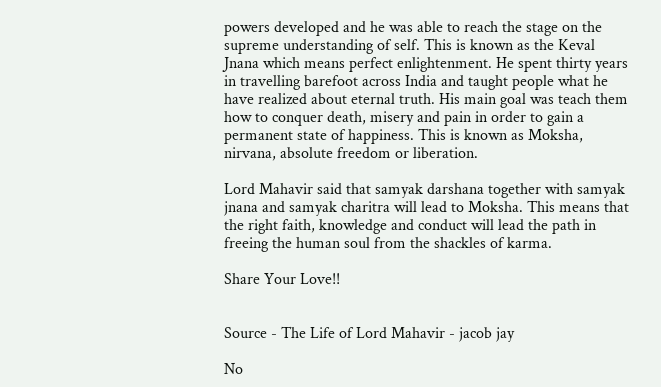powers developed and he was able to reach the stage on the supreme understanding of self. This is known as the Keval Jnana which means perfect enlightenment. He spent thirty years in travelling barefoot across India and taught people what he have realized about eternal truth. His main goal was teach them how to conquer death, misery and pain in order to gain a permanent state of happiness. This is known as Moksha, nirvana, absolute freedom or liberation.

Lord Mahavir said that samyak darshana together with samyak jnana and samyak charitra will lead to Moksha. This means that the right faith, knowledge and conduct will lead the path in freeing the human soul from the shackles of karma.

Share Your Love!!


Source - The Life of Lord Mahavir - jacob jay

No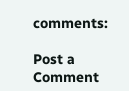comments:

Post a Comment